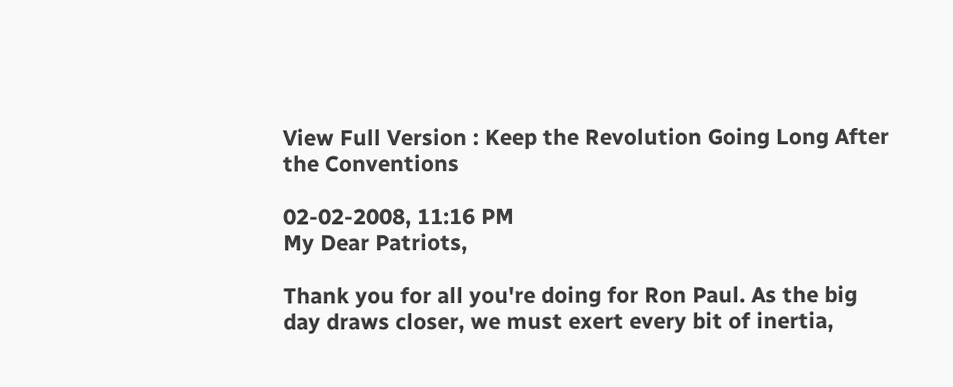View Full Version : Keep the Revolution Going Long After the Conventions

02-02-2008, 11:16 PM
My Dear Patriots,

Thank you for all you're doing for Ron Paul. As the big day draws closer, we must exert every bit of inertia,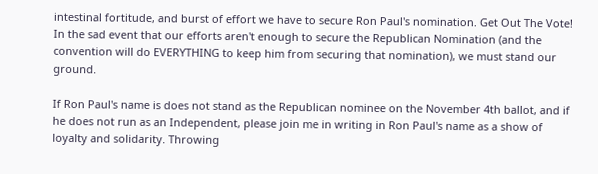intestinal fortitude, and burst of effort we have to secure Ron Paul's nomination. Get Out The Vote! In the sad event that our efforts aren't enough to secure the Republican Nomination (and the convention will do EVERYTHING to keep him from securing that nomination), we must stand our ground.

If Ron Paul's name is does not stand as the Republican nominee on the November 4th ballot, and if he does not run as an Independent, please join me in writing in Ron Paul's name as a show of loyalty and solidarity. Throwing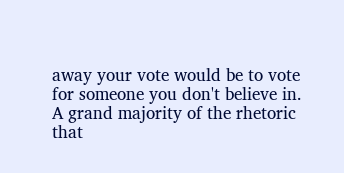away your vote would be to vote for someone you don't believe in. A grand majority of the rhetoric that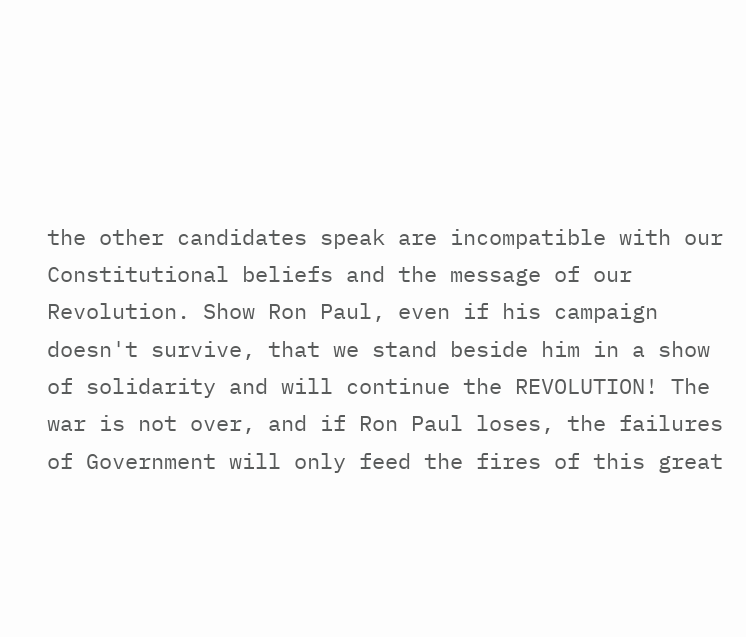the other candidates speak are incompatible with our Constitutional beliefs and the message of our Revolution. Show Ron Paul, even if his campaign doesn't survive, that we stand beside him in a show of solidarity and will continue the REVOLUTION! The war is not over, and if Ron Paul loses, the failures of Government will only feed the fires of this great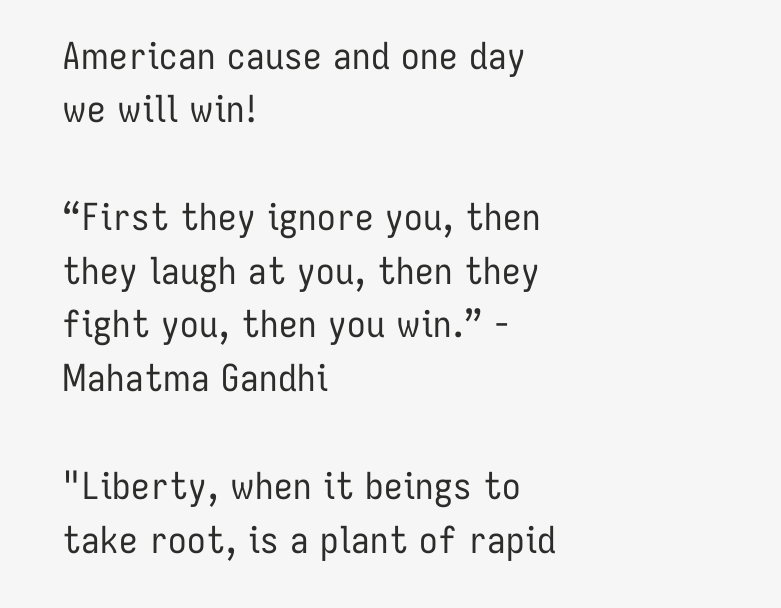American cause and one day we will win!

“First they ignore you, then they laugh at you, then they fight you, then you win.” - Mahatma Gandhi

"Liberty, when it beings to take root, is a plant of rapid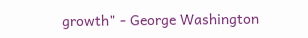growth" - George Washington